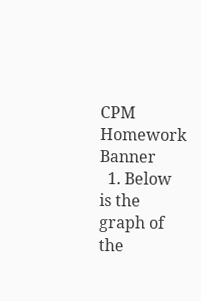CPM Homework Banner
  1. Below is the graph of the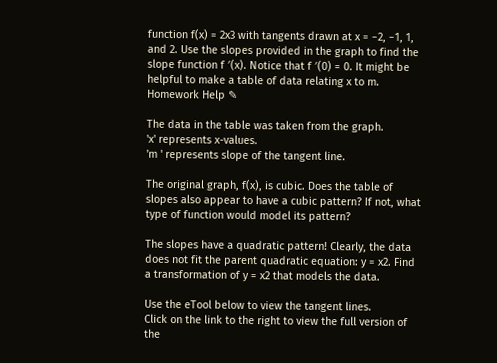function f(x) = 2x3 with tangents drawn at x = −2, −1, 1, and 2. Use the slopes provided in the graph to find the slope function f ′(x). Notice that f ′(0) = 0. It might be helpful to make a table of data relating x to m. Homework Help ✎

The data in the table was taken from the graph.
'x' represents x-values.
'm ' represents slope of the tangent line.

The original graph, f(x), is cubic. Does the table of slopes also appear to have a cubic pattern? If not, what type of function would model its pattern?

The slopes have a quadratic pattern! Clearly, the data does not fit the parent quadratic equation: y = x2. Find a transformation of y = x2 that models the data.

Use the eTool below to view the tangent lines.
Click on the link to the right to view the full version of the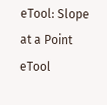eTool: Slope at a Point eTool